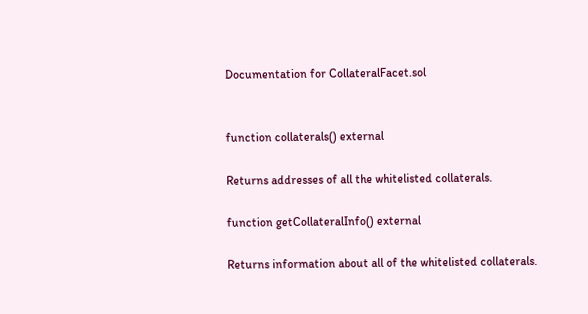Documentation for CollateralFacet.sol


function collaterals() external

Returns addresses of all the whitelisted collaterals.

function getCollateralInfo() external

Returns information about all of the whitelisted collaterals.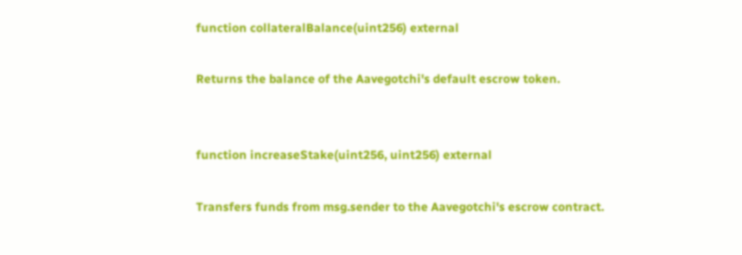function collateralBalance(uint256) external

Returns the balance of the Aavegotchi's default escrow token.


function increaseStake(uint256, uint256) external

Transfers funds from msg.sender to the Aavegotchi's escrow contract.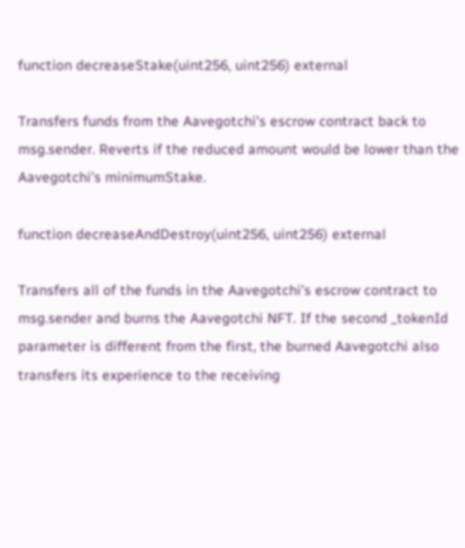function decreaseStake(uint256, uint256) external

Transfers funds from the Aavegotchi's escrow contract back to msg.sender. Reverts if the reduced amount would be lower than the Aavegotchi's minimumStake.

function decreaseAndDestroy(uint256, uint256) external

Transfers all of the funds in the Aavegotchi's escrow contract to msg.sender and burns the Aavegotchi NFT. If the second _tokenId parameter is different from the first, the burned Aavegotchi also transfers its experience to the receiving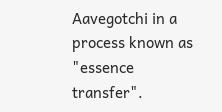Aavegotchi in a process known as "essence transfer".